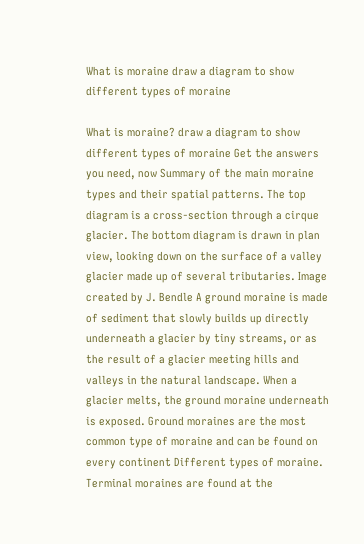What is moraine draw a diagram to show different types of moraine

What is moraine? draw a diagram to show different types of moraine Get the answers you need, now Summary of the main moraine types and their spatial patterns. The top diagram is a cross-section through a cirque glacier. The bottom diagram is drawn in plan view, looking down on the surface of a valley glacier made up of several tributaries. Image created by J. Bendle A ground moraine is made of sediment that slowly builds up directly underneath a glacier by tiny streams, or as the result of a glacier meeting hills and valleys in the natural landscape. When a glacier melts, the ground moraine underneath is exposed. Ground moraines are the most common type of moraine and can be found on every continent Different types of moraine. Terminal moraines are found at the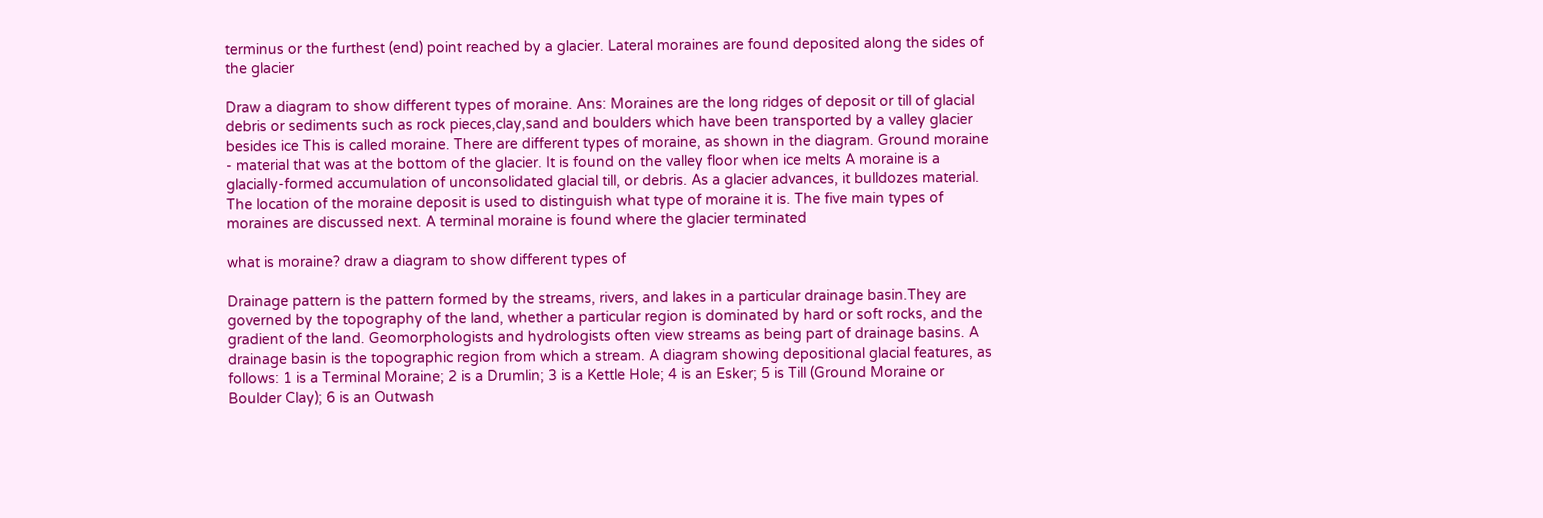terminus or the furthest (end) point reached by a glacier. Lateral moraines are found deposited along the sides of the glacier

Draw a diagram to show different types of moraine. Ans: Moraines are the long ridges of deposit or till of glacial debris or sediments such as rock pieces,clay,sand and boulders which have been transported by a valley glacier besides ice This is called moraine. There are different types of moraine, as shown in the diagram. Ground moraine - material that was at the bottom of the glacier. It is found on the valley floor when ice melts A moraine is a glacially-formed accumulation of unconsolidated glacial till, or debris. As a glacier advances, it bulldozes material. The location of the moraine deposit is used to distinguish what type of moraine it is. The five main types of moraines are discussed next. A terminal moraine is found where the glacier terminated

what is moraine? draw a diagram to show different types of

Drainage pattern is the pattern formed by the streams, rivers, and lakes in a particular drainage basin.They are governed by the topography of the land, whether a particular region is dominated by hard or soft rocks, and the gradient of the land. Geomorphologists and hydrologists often view streams as being part of drainage basins. A drainage basin is the topographic region from which a stream. A diagram showing depositional glacial features, as follows: 1 is a Terminal Moraine; 2 is a Drumlin; 3 is a Kettle Hole; 4 is an Esker; 5 is Till (Ground Moraine or Boulder Clay); 6 is an Outwash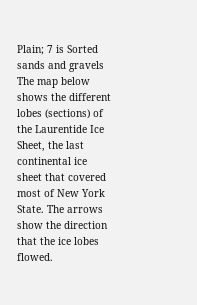Plain; 7 is Sorted sands and gravels The map below shows the different lobes (sections) of the Laurentide Ice Sheet, the last continental ice sheet that covered most of New York State. The arrows show the direction that the ice lobes flowed.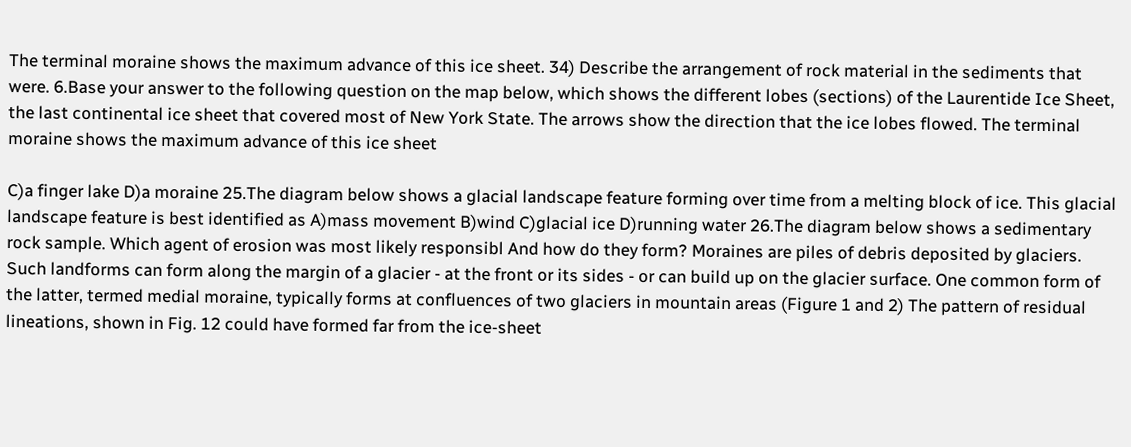The terminal moraine shows the maximum advance of this ice sheet. 34) Describe the arrangement of rock material in the sediments that were. 6.Base your answer to the following question on the map below, which shows the different lobes (sections) of the Laurentide Ice Sheet, the last continental ice sheet that covered most of New York State. The arrows show the direction that the ice lobes flowed. The terminal moraine shows the maximum advance of this ice sheet

C)a finger lake D)a moraine 25.The diagram below shows a glacial landscape feature forming over time from a melting block of ice. This glacial landscape feature is best identified as A)mass movement B)wind C)glacial ice D)running water 26.The diagram below shows a sedimentary rock sample. Which agent of erosion was most likely responsibl And how do they form? Moraines are piles of debris deposited by glaciers. Such landforms can form along the margin of a glacier - at the front or its sides - or can build up on the glacier surface. One common form of the latter, termed medial moraine, typically forms at confluences of two glaciers in mountain areas (Figure 1 and 2) The pattern of residual lineations, shown in Fig. 12 could have formed far from the ice-sheet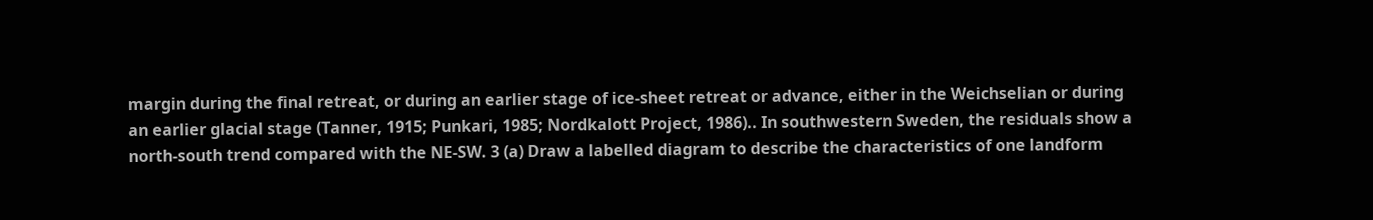margin during the final retreat, or during an earlier stage of ice-sheet retreat or advance, either in the Weichselian or during an earlier glacial stage (Tanner, 1915; Punkari, 1985; Nordkalott Project, 1986).. In southwestern Sweden, the residuals show a north-south trend compared with the NE-SW. 3 (a) Draw a labelled diagram to describe the characteristics of one landform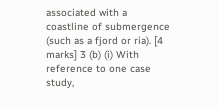associated with a coastline of submergence (such as a fjord or ria). [4 marks] 3 (b) (i) With reference to one case study,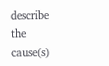describe the cause(s)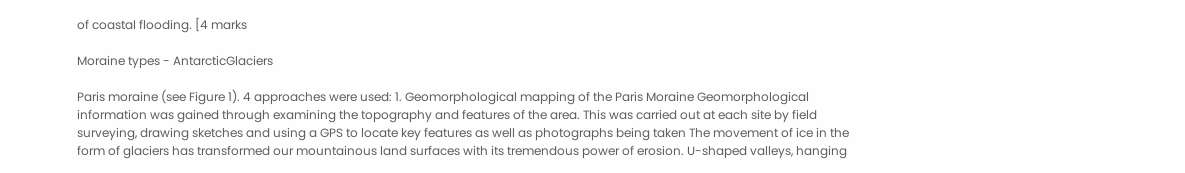of coastal flooding. [4 marks

Moraine types - AntarcticGlaciers

Paris moraine (see Figure 1). 4 approaches were used: 1. Geomorphological mapping of the Paris Moraine Geomorphological information was gained through examining the topography and features of the area. This was carried out at each site by field surveying, drawing sketches and using a GPS to locate key features as well as photographs being taken The movement of ice in the form of glaciers has transformed our mountainous land surfaces with its tremendous power of erosion. U-shaped valleys, hanging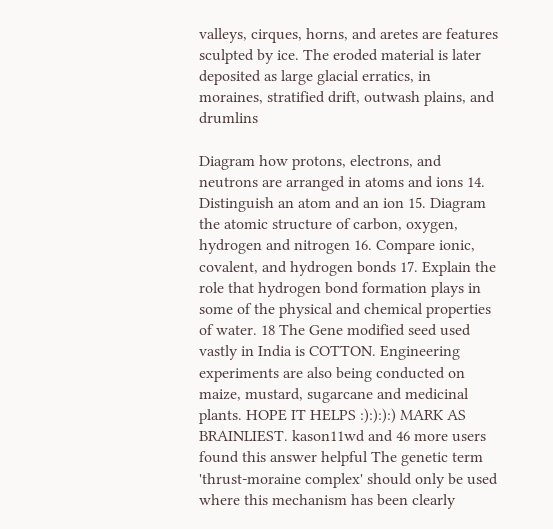valleys, cirques, horns, and aretes are features sculpted by ice. The eroded material is later deposited as large glacial erratics, in moraines, stratified drift, outwash plains, and drumlins

Diagram how protons, electrons, and neutrons are arranged in atoms and ions 14. Distinguish an atom and an ion 15. Diagram the atomic structure of carbon, oxygen, hydrogen and nitrogen 16. Compare ionic, covalent, and hydrogen bonds 17. Explain the role that hydrogen bond formation plays in some of the physical and chemical properties of water. 18 The Gene modified seed used vastly in India is COTTON. Engineering experiments are also being conducted on maize, mustard, sugarcane and medicinal plants. HOPE IT HELPS :):):):) MARK AS BRAINLIEST. kason11wd and 46 more users found this answer helpful The genetic term 'thrust-moraine complex' should only be used where this mechanism has been clearly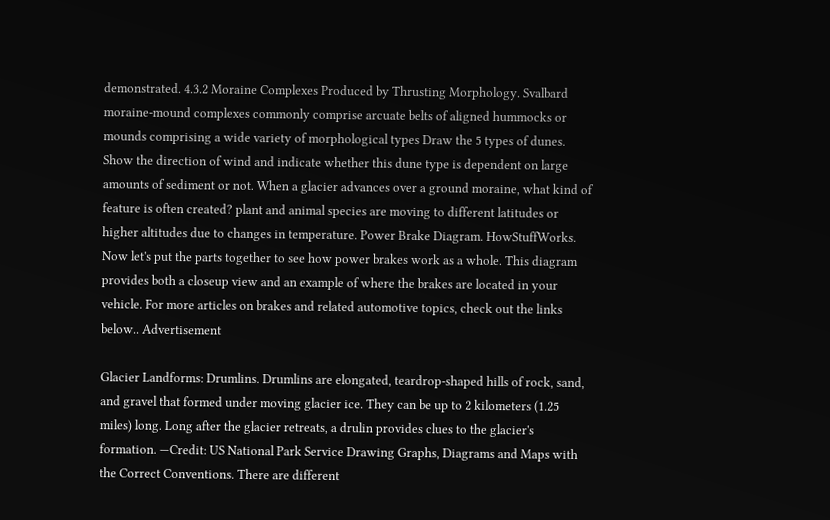demonstrated. 4.3.2 Moraine Complexes Produced by Thrusting Morphology. Svalbard moraine-mound complexes commonly comprise arcuate belts of aligned hummocks or mounds comprising a wide variety of morphological types Draw the 5 types of dunes. Show the direction of wind and indicate whether this dune type is dependent on large amounts of sediment or not. When a glacier advances over a ground moraine, what kind of feature is often created? plant and animal species are moving to different latitudes or higher altitudes due to changes in temperature. Power Brake Diagram. HowStuffWorks. Now let's put the parts together to see how power brakes work as a whole. This diagram provides both a closeup view and an example of where the brakes are located in your vehicle. For more articles on brakes and related automotive topics, check out the links below.. Advertisement

Glacier Landforms: Drumlins. Drumlins are elongated, teardrop-shaped hills of rock, sand, and gravel that formed under moving glacier ice. They can be up to 2 kilometers (1.25 miles) long. Long after the glacier retreats, a drulin provides clues to the glacier's formation. —Credit: US National Park Service Drawing Graphs, Diagrams and Maps with the Correct Conventions. There are different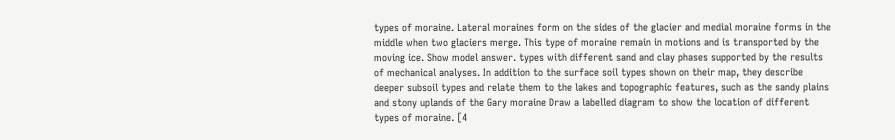types of moraine. Lateral moraines form on the sides of the glacier and medial moraine forms in the middle when two glaciers merge. This type of moraine remain in motions and is transported by the moving ice. Show model answer. types with different sand and clay phases supported by the results of mechanical analyses. In addition to the surface soil types shown on their map, they describe deeper subsoil types and relate them to the lakes and topographic features, such as the sandy plains and stony uplands of the Gary moraine Draw a labelled diagram to show the location of different types of moraine. [4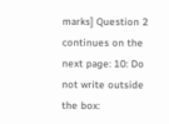marks] Question 2 continues on the next page: 10: Do not write outside the box: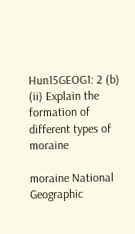Hun15GEOG1: 2 (b) (ii) Explain the formation of different types of moraine

moraine National Geographic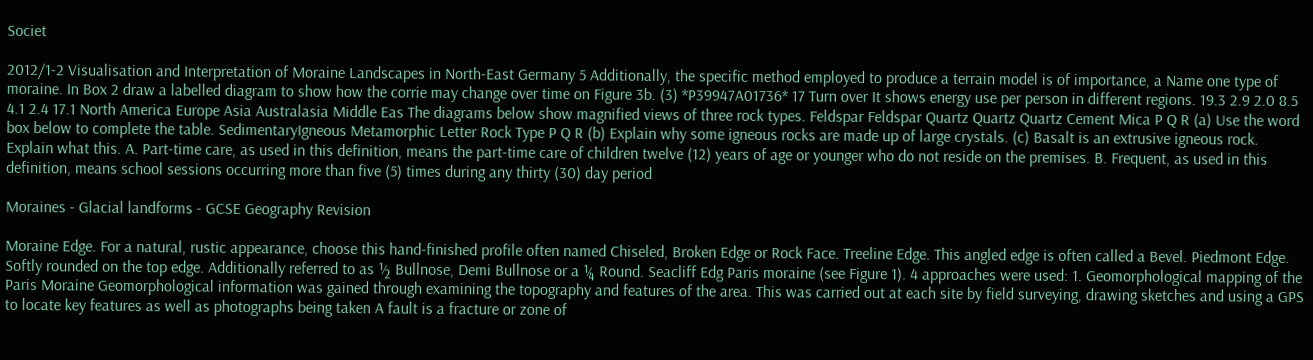Societ

2012/1-2 Visualisation and Interpretation of Moraine Landscapes in North-East Germany 5 Additionally, the specific method employed to produce a terrain model is of importance, a Name one type of moraine. In Box 2 draw a labelled diagram to show how the corrie may change over time on Figure 3b. (3) *P39947A01736* 17 Turn over It shows energy use per person in different regions. 19.3 2.9 2.0 8.5 4.1 2.4 17.1 North America Europe Asia Australasia Middle Eas The diagrams below show magnified views of three rock types. Feldspar Feldspar Quartz Quartz Quartz Cement Mica P Q R (a) Use the word box below to complete the table. SedimentaryIgneous Metamorphic Letter Rock Type P Q R (b) Explain why some igneous rocks are made up of large crystals. (c) Basalt is an extrusive igneous rock. Explain what this. A. Part-time care, as used in this definition, means the part-time care of children twelve (12) years of age or younger who do not reside on the premises. B. Frequent, as used in this definition, means school sessions occurring more than five (5) times during any thirty (30) day period

Moraines - Glacial landforms - GCSE Geography Revision

Moraine Edge. For a natural, rustic appearance, choose this hand-finished profile often named Chiseled, Broken Edge or Rock Face. Treeline Edge. This angled edge is often called a Bevel. Piedmont Edge. Softly rounded on the top edge. Additionally referred to as ½ Bullnose, Demi Bullnose or a ¼ Round. Seacliff Edg Paris moraine (see Figure 1). 4 approaches were used: 1. Geomorphological mapping of the Paris Moraine Geomorphological information was gained through examining the topography and features of the area. This was carried out at each site by field surveying, drawing sketches and using a GPS to locate key features as well as photographs being taken A fault is a fracture or zone of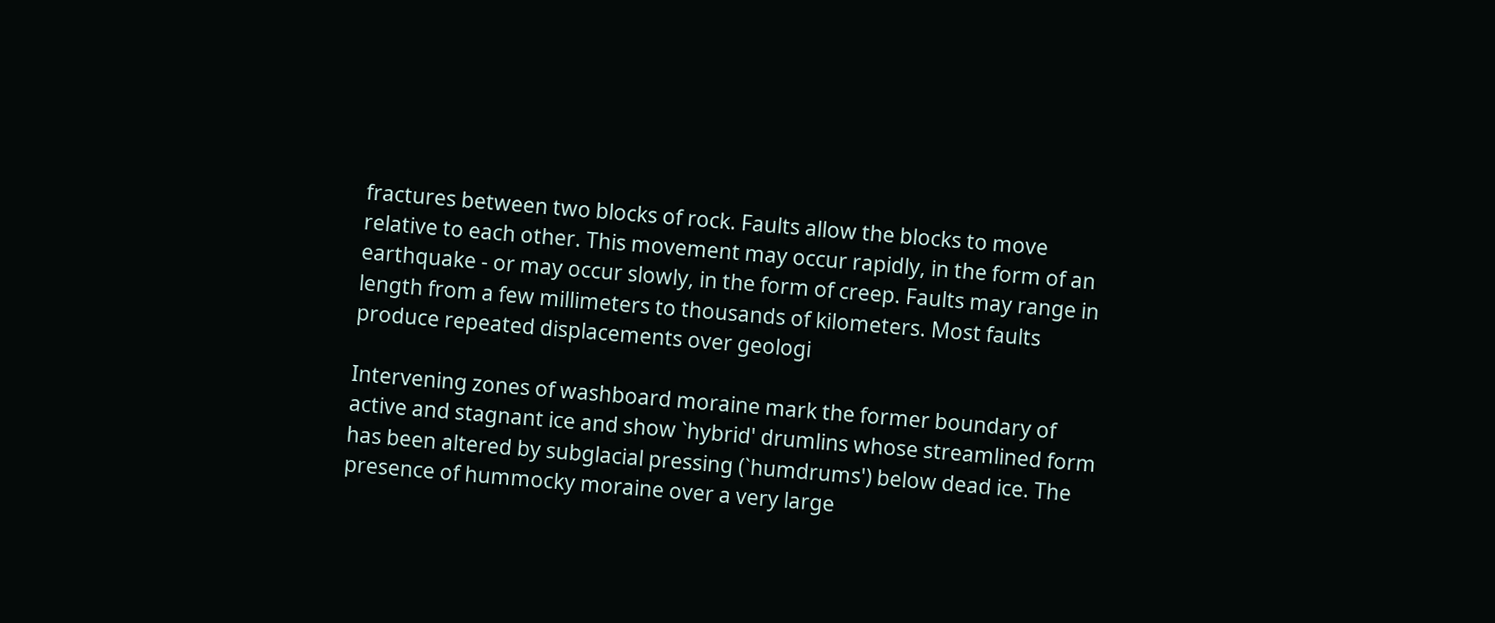fractures between two blocks of rock. Faults allow the blocks to move relative to each other. This movement may occur rapidly, in the form of an earthquake - or may occur slowly, in the form of creep. Faults may range in length from a few millimeters to thousands of kilometers. Most faults produce repeated displacements over geologi

Intervening zones of washboard moraine mark the former boundary of active and stagnant ice and show `hybrid' drumlins whose streamlined form has been altered by subglacial pressing (`humdrums') below dead ice. The presence of hummocky moraine over a very large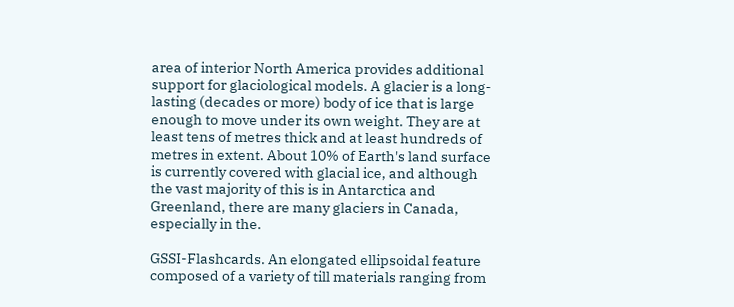area of interior North America provides additional support for glaciological models. A glacier is a long-lasting (decades or more) body of ice that is large enough to move under its own weight. They are at least tens of metres thick and at least hundreds of metres in extent. About 10% of Earth's land surface is currently covered with glacial ice, and although the vast majority of this is in Antarctica and Greenland, there are many glaciers in Canada, especially in the.

GSSI-Flashcards. An elongated ellipsoidal feature composed of a variety of till materials ranging from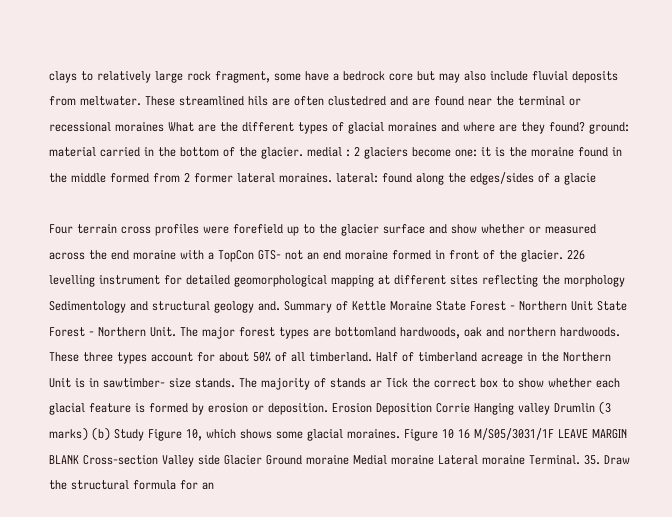clays to relatively large rock fragment, some have a bedrock core but may also include fluvial deposits from meltwater. These streamlined hils are often clustedred and are found near the terminal or recessional moraines What are the different types of glacial moraines and where are they found? ground: material carried in the bottom of the glacier. medial : 2 glaciers become one: it is the moraine found in the middle formed from 2 former lateral moraines. lateral: found along the edges/sides of a glacie

Four terrain cross profiles were forefield up to the glacier surface and show whether or measured across the end moraine with a TopCon GTS- not an end moraine formed in front of the glacier. 226 levelling instrument for detailed geomorphological mapping at different sites reflecting the morphology Sedimentology and structural geology and. Summary of Kettle Moraine State Forest - Northern Unit State Forest - Northern Unit. The major forest types are bottomland hardwoods, oak and northern hardwoods. These three types account for about 50% of all timberland. Half of timberland acreage in the Northern Unit is in sawtimber- size stands. The majority of stands ar Tick the correct box to show whether each glacial feature is formed by erosion or deposition. Erosion Deposition Corrie Hanging valley Drumlin (3 marks) (b) Study Figure 10, which shows some glacial moraines. Figure 10 16 M/S05/3031/1F LEAVE MARGIN BLANK Cross-section Valley side Glacier Ground moraine Medial moraine Lateral moraine Terminal. 35. Draw the structural formula for an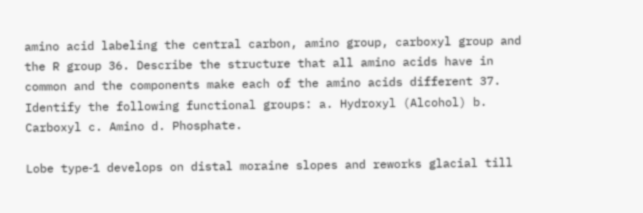amino acid labeling the central carbon, amino group, carboxyl group and the R group 36. Describe the structure that all amino acids have in common and the components make each of the amino acids different 37. Identify the following functional groups: a. Hydroxyl (Alcohol) b. Carboxyl c. Amino d. Phosphate.

Lobe type‐1 develops on distal moraine slopes and reworks glacial till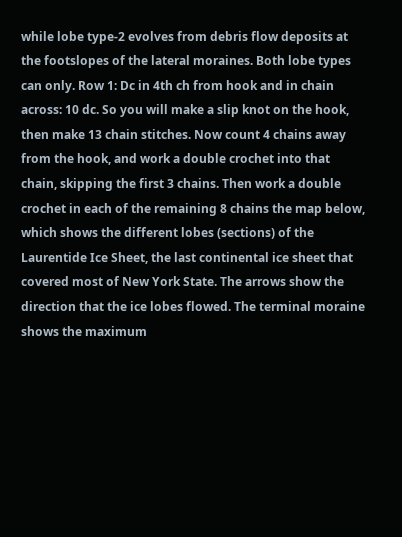while lobe type‐2 evolves from debris flow deposits at the footslopes of the lateral moraines. Both lobe types can only. Row 1: Dc in 4th ch from hook and in chain across: 10 dc. So you will make a slip knot on the hook, then make 13 chain stitches. Now count 4 chains away from the hook, and work a double crochet into that chain, skipping the first 3 chains. Then work a double crochet in each of the remaining 8 chains the map below, which shows the different lobes (sections) of the Laurentide Ice Sheet, the last continental ice sheet that covered most of New York State. The arrows show the direction that the ice lobes flowed. The terminal moraine shows the maximum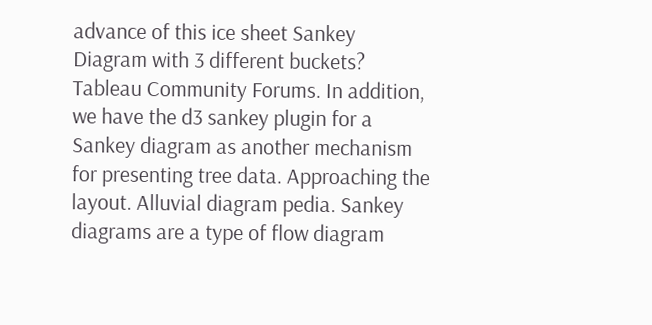advance of this ice sheet Sankey Diagram with 3 different buckets? Tableau Community Forums. In addition, we have the d3 sankey plugin for a Sankey diagram as another mechanism for presenting tree data. Approaching the layout. Alluvial diagram pedia. Sankey diagrams are a type of flow diagram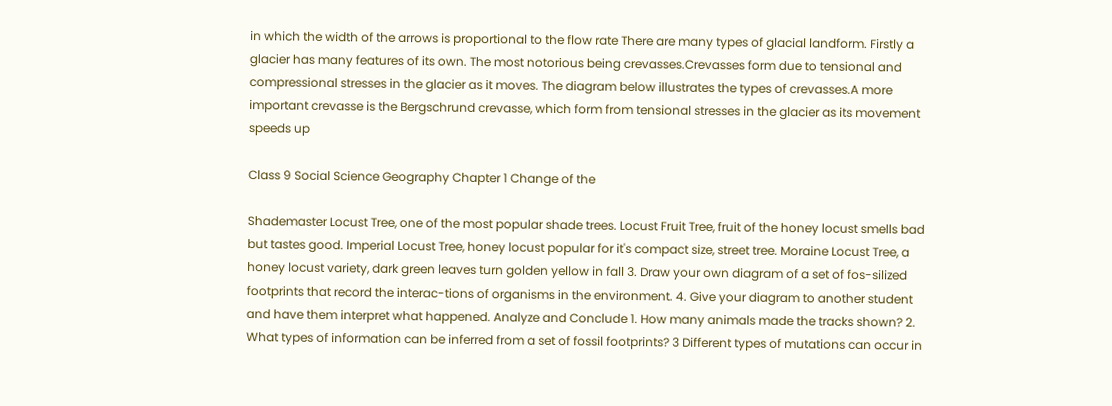in which the width of the arrows is proportional to the flow rate There are many types of glacial landform. Firstly a glacier has many features of its own. The most notorious being crevasses.Crevasses form due to tensional and compressional stresses in the glacier as it moves. The diagram below illustrates the types of crevasses.A more important crevasse is the Bergschrund crevasse, which form from tensional stresses in the glacier as its movement speeds up

Class 9 Social Science Geography Chapter 1 Change of the

Shademaster Locust Tree, one of the most popular shade trees. Locust Fruit Tree, fruit of the honey locust smells bad but tastes good. Imperial Locust Tree, honey locust popular for it's compact size, street tree. Moraine Locust Tree, a honey locust variety, dark green leaves turn golden yellow in fall 3. Draw your own diagram of a set of fos-silized footprints that record the interac-tions of organisms in the environment. 4. Give your diagram to another student and have them interpret what happened. Analyze and Conclude 1. How many animals made the tracks shown? 2. What types of information can be inferred from a set of fossil footprints? 3 Different types of mutations can occur in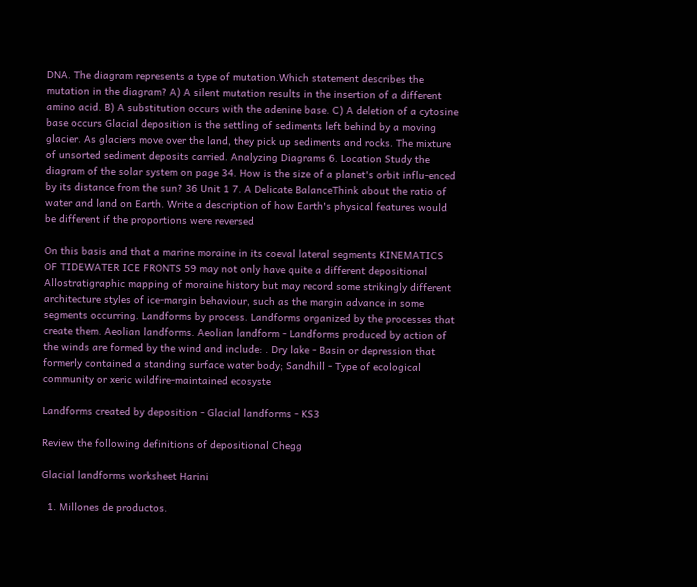DNA. The diagram represents a type of mutation.Which statement describes the mutation in the diagram? A) A silent mutation results in the insertion of a different amino acid. B) A substitution occurs with the adenine base. C) A deletion of a cytosine base occurs Glacial deposition is the settling of sediments left behind by a moving glacier. As glaciers move over the land, they pick up sediments and rocks. The mixture of unsorted sediment deposits carried. Analyzing Diagrams 6. Location Study the diagram of the solar system on page 34. How is the size of a planet's orbit influ-enced by its distance from the sun? 36 Unit 1 7. A Delicate BalanceThink about the ratio of water and land on Earth. Write a description of how Earth's physical features would be different if the proportions were reversed

On this basis and that a marine moraine in its coeval lateral segments KINEMATICS OF TIDEWATER ICE FRONTS 59 may not only have quite a different depositional Allostratigraphic mapping of moraine history but may record some strikingly different architecture styles of ice-margin behaviour, such as the margin advance in some segments occurring. Landforms by process. Landforms organized by the processes that create them. Aeolian landforms. Aeolian landform - Landforms produced by action of the winds are formed by the wind and include: . Dry lake - Basin or depression that formerly contained a standing surface water body; Sandhill - Type of ecological community or xeric wildfire-maintained ecosyste

Landforms created by deposition - Glacial landforms - KS3

Review the following definitions of depositional Chegg

Glacial landforms worksheet Harini

  1. Millones de productos.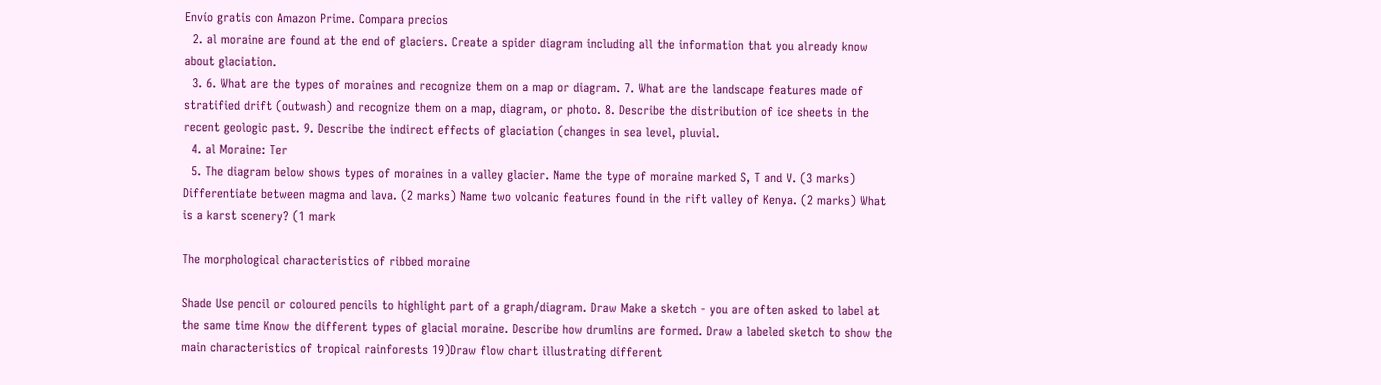Envío gratis con Amazon Prime. Compara precios
  2. al moraine are found at the end of glaciers. Create a spider diagram including all the information that you already know about glaciation.
  3. 6. What are the types of moraines and recognize them on a map or diagram. 7. What are the landscape features made of stratified drift (outwash) and recognize them on a map, diagram, or photo. 8. Describe the distribution of ice sheets in the recent geologic past. 9. Describe the indirect effects of glaciation (changes in sea level, pluvial.
  4. al Moraine: Ter
  5. The diagram below shows types of moraines in a valley glacier. Name the type of moraine marked S, T and V. (3 marks) Differentiate between magma and lava. (2 marks) Name two volcanic features found in the rift valley of Kenya. (2 marks) What is a karst scenery? (1 mark

The morphological characteristics of ribbed moraine

Shade Use pencil or coloured pencils to highlight part of a graph/diagram. Draw Make a sketch - you are often asked to label at the same time Know the different types of glacial moraine. Describe how drumlins are formed. Draw a labeled sketch to show the main characteristics of tropical rainforests 19)Draw flow chart illustrating different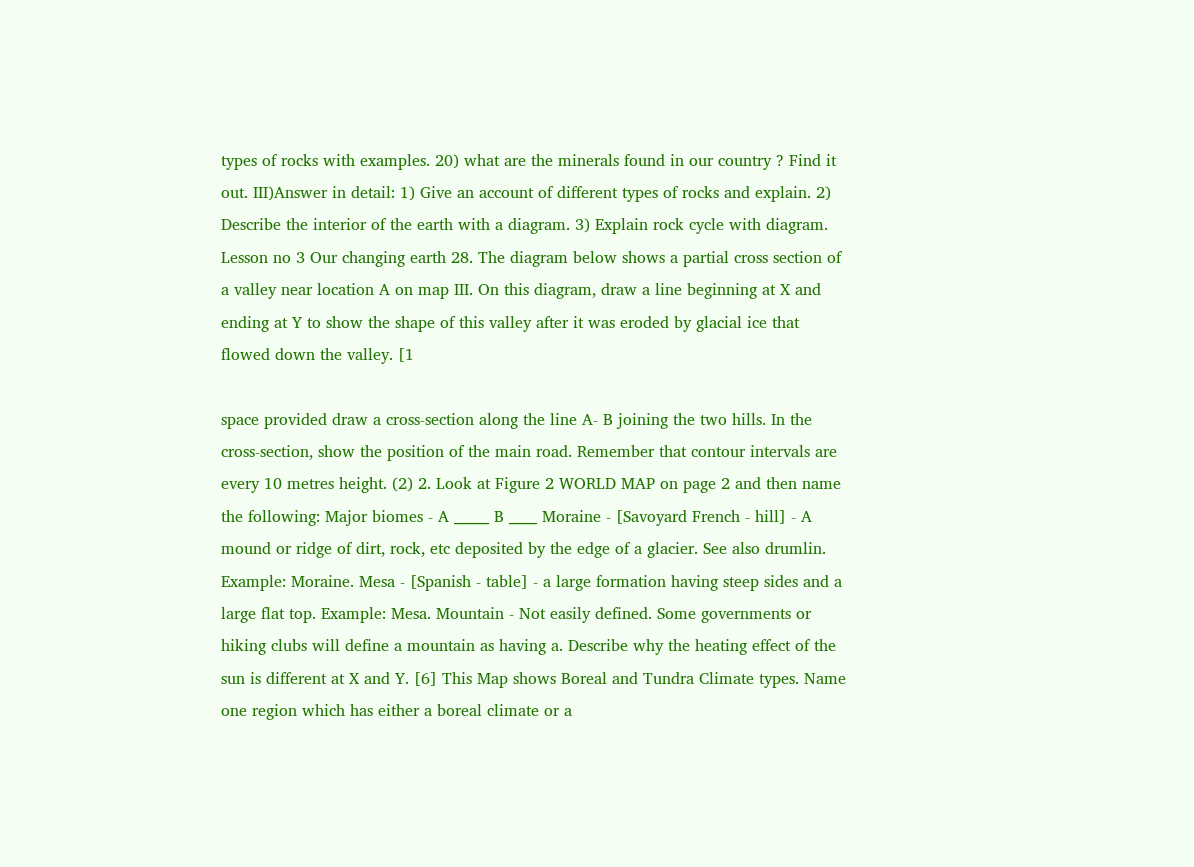types of rocks with examples. 20) what are the minerals found in our country ? Find it out. III)Answer in detail: 1) Give an account of different types of rocks and explain. 2) Describe the interior of the earth with a diagram. 3) Explain rock cycle with diagram. Lesson no 3 Our changing earth 28. The diagram below shows a partial cross section of a valley near location A on map III. On this diagram, draw a line beginning at X and ending at Y to show the shape of this valley after it was eroded by glacial ice that flowed down the valley. [1

space provided draw a cross-section along the line A- B joining the two hills. In the cross-section, show the position of the main road. Remember that contour intervals are every 10 metres height. (2) 2. Look at Figure 2 WORLD MAP on page 2 and then name the following: Major biomes - A _____ B ____ Moraine - [Savoyard French - hill] - A mound or ridge of dirt, rock, etc deposited by the edge of a glacier. See also drumlin. Example: Moraine. Mesa - [Spanish - table] - a large formation having steep sides and a large flat top. Example: Mesa. Mountain - Not easily defined. Some governments or hiking clubs will define a mountain as having a. Describe why the heating effect of the sun is different at X and Y. [6] This Map shows Boreal and Tundra Climate types. Name one region which has either a boreal climate or a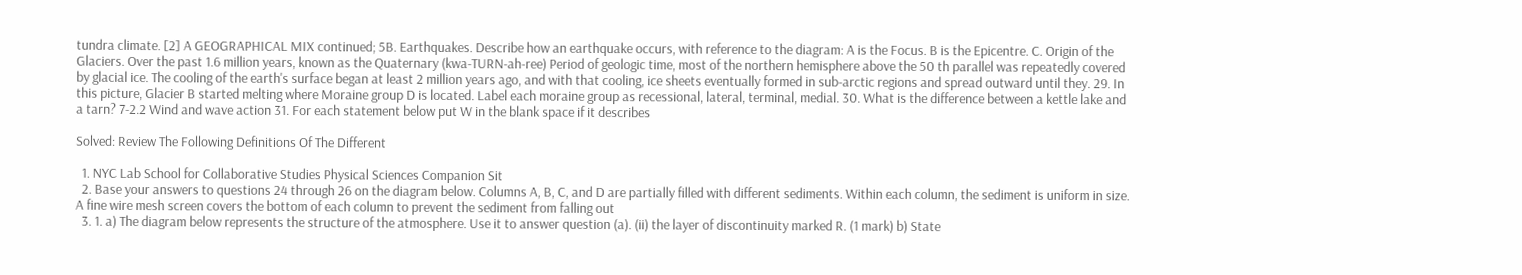tundra climate. [2] A GEOGRAPHICAL MIX continued; 5B. Earthquakes. Describe how an earthquake occurs, with reference to the diagram: A is the Focus. B is the Epicentre. C. Origin of the Glaciers. Over the past 1.6 million years, known as the Quaternary (kwa-TURN-ah-ree) Period of geologic time, most of the northern hemisphere above the 50 th parallel was repeatedly covered by glacial ice. The cooling of the earth's surface began at least 2 million years ago, and with that cooling, ice sheets eventually formed in sub-arctic regions and spread outward until they. 29. In this picture, Glacier B started melting where Moraine group D is located. Label each moraine group as recessional, lateral, terminal, medial. 30. What is the difference between a kettle lake and a tarn? 7-2.2 Wind and wave action 31. For each statement below put W in the blank space if it describes

Solved: Review The Following Definitions Of The Different

  1. NYC Lab School for Collaborative Studies Physical Sciences Companion Sit
  2. Base your answers to questions 24 through 26 on the diagram below. Columns A, B, C, and D are partially filled with different sediments. Within each column, the sediment is uniform in size. A fine wire mesh screen covers the bottom of each column to prevent the sediment from falling out
  3. 1. a) The diagram below represents the structure of the atmosphere. Use it to answer question (a). (ii) the layer of discontinuity marked R. (1 mark) b) State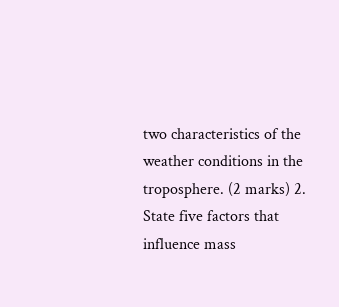two characteristics of the weather conditions in the troposphere. (2 marks) 2. State five factors that influence mass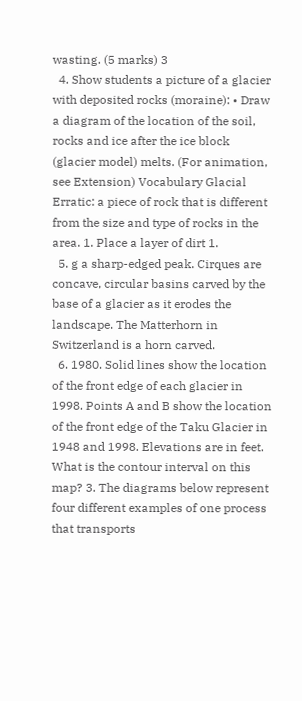wasting. (5 marks) 3
  4. Show students a picture of a glacier with deposited rocks (moraine): • Draw a diagram of the location of the soil, rocks and ice after the ice block (glacier model) melts. (For animation, see Extension) Vocabulary Glacial Erratic: a piece of rock that is different from the size and type of rocks in the area. 1. Place a layer of dirt 1.
  5. g a sharp-edged peak. Cirques are concave, circular basins carved by the base of a glacier as it erodes the landscape. The Matterhorn in Switzerland is a horn carved.
  6. 1980. Solid lines show the location of the front edge of each glacier in 1998. Points A and B show the location of the front edge of the Taku Glacier in 1948 and 1998. Elevations are in feet. What is the contour interval on this map? 3. The diagrams below represent four different examples of one process that transports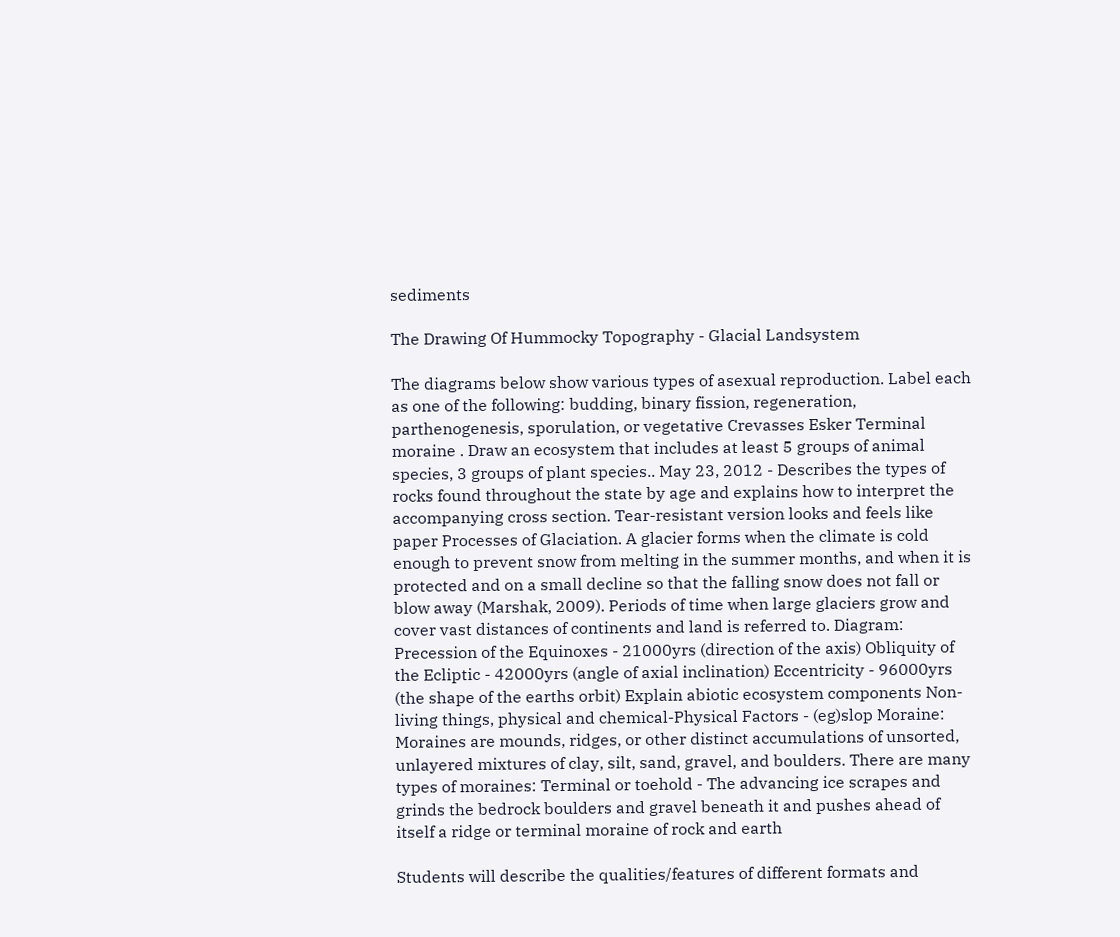sediments

The Drawing Of Hummocky Topography - Glacial Landsystem

The diagrams below show various types of asexual reproduction. Label each as one of the following: budding, binary fission, regeneration, parthenogenesis, sporulation, or vegetative Crevasses Esker Terminal moraine . Draw an ecosystem that includes at least 5 groups of animal species, 3 groups of plant species.. May 23, 2012 - Describes the types of rocks found throughout the state by age and explains how to interpret the accompanying cross section. Tear-resistant version looks and feels like paper Processes of Glaciation. A glacier forms when the climate is cold enough to prevent snow from melting in the summer months, and when it is protected and on a small decline so that the falling snow does not fall or blow away (Marshak, 2009). Periods of time when large glaciers grow and cover vast distances of continents and land is referred to. Diagram: Precession of the Equinoxes - 21000yrs (direction of the axis) Obliquity of the Ecliptic - 42000yrs (angle of axial inclination) Eccentricity - 96000yrs (the shape of the earths orbit) Explain abiotic ecosystem components Non-living things, physical and chemical-Physical Factors - (eg)slop Moraine: Moraines are mounds, ridges, or other distinct accumulations of unsorted, unlayered mixtures of clay, silt, sand, gravel, and boulders. There are many types of moraines: Terminal or toehold - The advancing ice scrapes and grinds the bedrock boulders and gravel beneath it and pushes ahead of itself a ridge or terminal moraine of rock and earth

Students will describe the qualities/features of different formats and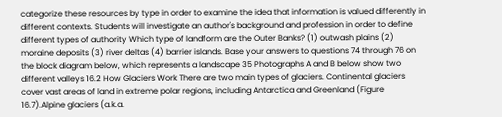categorize these resources by type in order to examine the idea that information is valued differently in different contexts. Students will investigate an author's background and profession in order to define different types of authority Which type of landform are the Outer Banks? (1) outwash plains (2) moraine deposits (3) river deltas (4) barrier islands. Base your answers to questions 74 through 76 on the block diagram below, which represents a landscape 35 Photographs A and B below show two different valleys 16.2 How Glaciers Work There are two main types of glaciers. Continental glaciers cover vast areas of land in extreme polar regions, including Antarctica and Greenland (Figure 16.7).Alpine glaciers (a.k.a.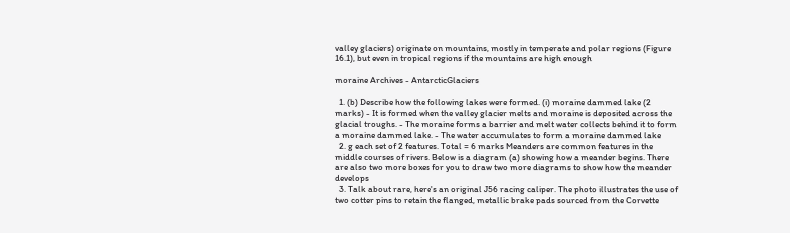valley glaciers) originate on mountains, mostly in temperate and polar regions (Figure 16.1), but even in tropical regions if the mountains are high enough

moraine Archives - AntarcticGlaciers

  1. (b) Describe how the following lakes were formed. (i) moraine dammed lake (2 marks) - It is formed when the valley glacier melts and moraine is deposited across the glacial troughs. - The moraine forms a barrier and melt water collects behind it to form a moraine dammed lake. - The water accumulates to form a moraine dammed lake
  2. g each set of 2 features. Total = 6 marks Meanders are common features in the middle courses of rivers. Below is a diagram (a) showing how a meander begins. There are also two more boxes for you to draw two more diagrams to show how the meander develops
  3. Talk about rare, here's an original J56 racing caliper. The photo illustrates the use of two cotter pins to retain the flanged, metallic brake pads sourced from the Corvette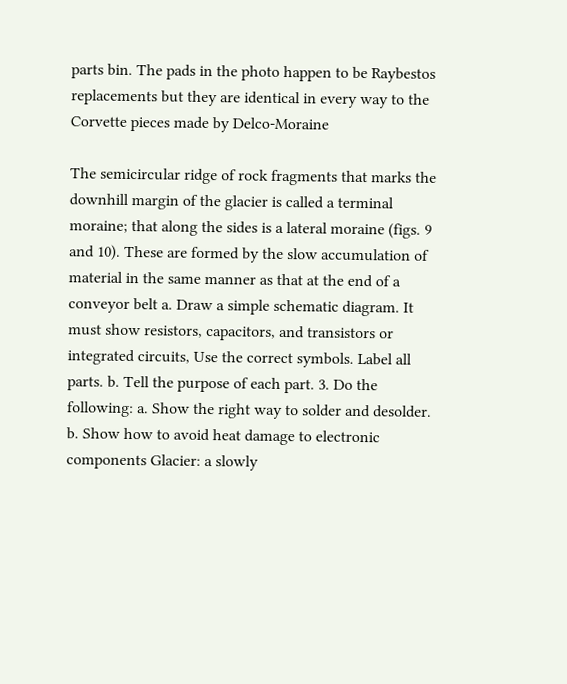parts bin. The pads in the photo happen to be Raybestos replacements but they are identical in every way to the Corvette pieces made by Delco-Moraine

The semicircular ridge of rock fragments that marks the downhill margin of the glacier is called a terminal moraine; that along the sides is a lateral moraine (figs. 9 and 10). These are formed by the slow accumulation of material in the same manner as that at the end of a conveyor belt a. Draw a simple schematic diagram. It must show resistors, capacitors, and transistors or integrated circuits, Use the correct symbols. Label all parts. b. Tell the purpose of each part. 3. Do the following: a. Show the right way to solder and desolder. b. Show how to avoid heat damage to electronic components Glacier: a slowly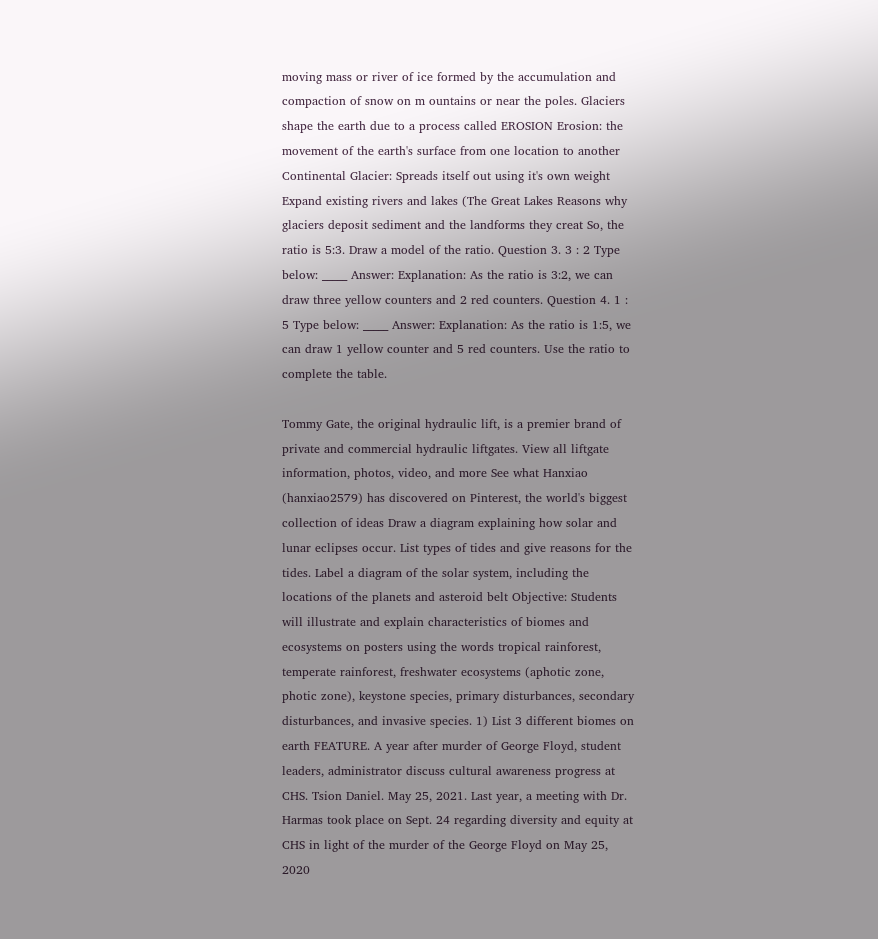moving mass or river of ice formed by the accumulation and compaction of snow on m ountains or near the poles. Glaciers shape the earth due to a process called EROSION Erosion: the movement of the earth's surface from one location to another Continental Glacier: Spreads itself out using it's own weight Expand existing rivers and lakes (The Great Lakes Reasons why glaciers deposit sediment and the landforms they creat So, the ratio is 5:3. Draw a model of the ratio. Question 3. 3 : 2 Type below: _____ Answer: Explanation: As the ratio is 3:2, we can draw three yellow counters and 2 red counters. Question 4. 1 : 5 Type below: _____ Answer: Explanation: As the ratio is 1:5, we can draw 1 yellow counter and 5 red counters. Use the ratio to complete the table.

Tommy Gate, the original hydraulic lift, is a premier brand of private and commercial hydraulic liftgates. View all liftgate information, photos, video, and more See what Hanxiao (hanxiao2579) has discovered on Pinterest, the world's biggest collection of ideas Draw a diagram explaining how solar and lunar eclipses occur. List types of tides and give reasons for the tides. Label a diagram of the solar system, including the locations of the planets and asteroid belt Objective: Students will illustrate and explain characteristics of biomes and ecosystems on posters using the words tropical rainforest, temperate rainforest, freshwater ecosystems (aphotic zone, photic zone), keystone species, primary disturbances, secondary disturbances, and invasive species. 1) List 3 different biomes on earth FEATURE. A year after murder of George Floyd, student leaders, administrator discuss cultural awareness progress at CHS. Tsion Daniel. May 25, 2021. Last year, a meeting with Dr. Harmas took place on Sept. 24 regarding diversity and equity at CHS in light of the murder of the George Floyd on May 25, 2020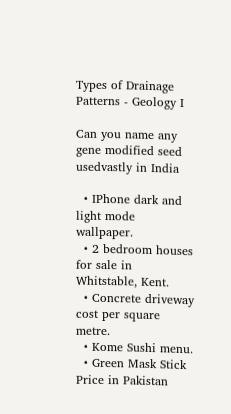Types of Drainage Patterns - Geology I

Can you name any gene modified seed usedvastly in India

  • IPhone dark and light mode wallpaper.
  • 2 bedroom houses for sale in Whitstable, Kent.
  • Concrete driveway cost per square metre.
  • Kome Sushi menu.
  • Green Mask Stick Price in Pakistan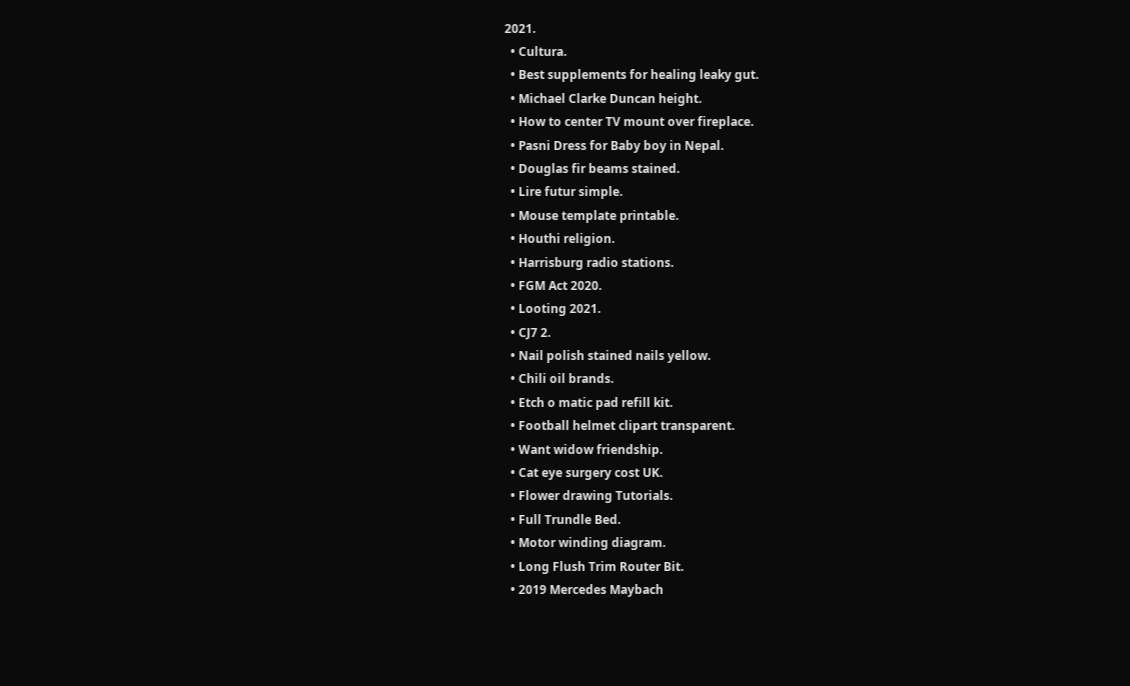2021.
  • Cultura.
  • Best supplements for healing leaky gut.
  • Michael Clarke Duncan height.
  • How to center TV mount over fireplace.
  • Pasni Dress for Baby boy in Nepal.
  • Douglas fir beams stained.
  • Lire futur simple.
  • Mouse template printable.
  • Houthi religion.
  • Harrisburg radio stations.
  • FGM Act 2020.
  • Looting 2021.
  • CJ7 2.
  • Nail polish stained nails yellow.
  • Chili oil brands.
  • Etch o matic pad refill kit.
  • Football helmet clipart transparent.
  • Want widow friendship.
  • Cat eye surgery cost UK.
  • Flower drawing Tutorials.
  • Full Trundle Bed.
  • Motor winding diagram.
  • Long Flush Trim Router Bit.
  • 2019 Mercedes Maybach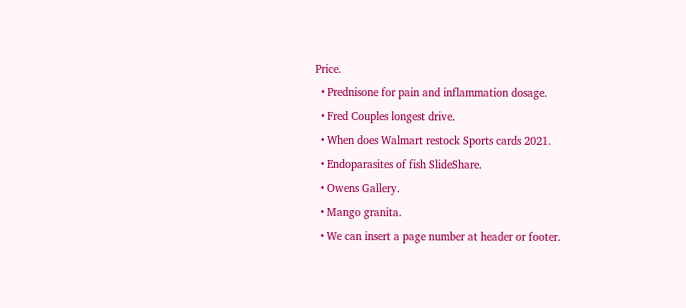Price.
  • Prednisone for pain and inflammation dosage.
  • Fred Couples longest drive.
  • When does Walmart restock Sports cards 2021.
  • Endoparasites of fish SlideShare.
  • Owens Gallery.
  • Mango granita.
  • We can insert a page number at header or footer.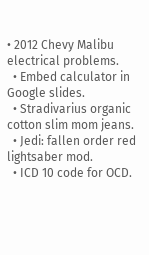• 2012 Chevy Malibu electrical problems.
  • Embed calculator in Google slides.
  • Stradivarius organic cotton slim mom jeans.
  • Jedi: fallen order red lightsaber mod.
  • ICD 10 code for OCD.